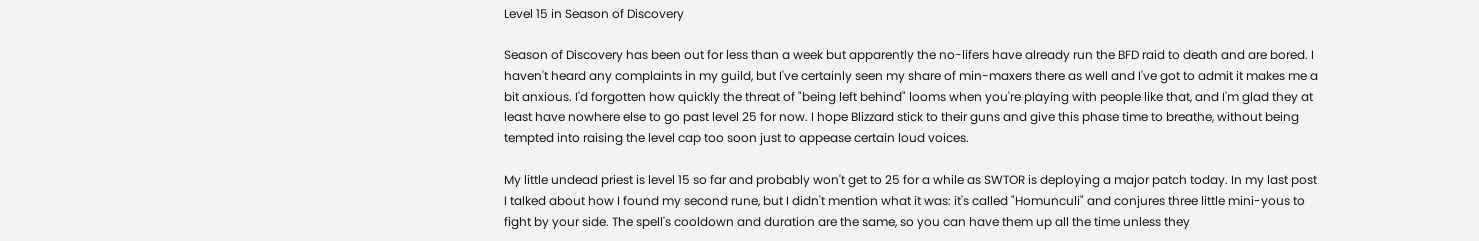Level 15 in Season of Discovery

Season of Discovery has been out for less than a week but apparently the no-lifers have already run the BFD raid to death and are bored. I haven't heard any complaints in my guild, but I've certainly seen my share of min-maxers there as well and I've got to admit it makes me a bit anxious. I'd forgotten how quickly the threat of "being left behind" looms when you're playing with people like that, and I'm glad they at least have nowhere else to go past level 25 for now. I hope Blizzard stick to their guns and give this phase time to breathe, without being tempted into raising the level cap too soon just to appease certain loud voices.

My little undead priest is level 15 so far and probably won't get to 25 for a while as SWTOR is deploying a major patch today. In my last post I talked about how I found my second rune, but I didn't mention what it was: it's called "Homunculi" and conjures three little mini-yous to fight by your side. The spell's cooldown and duration are the same, so you can have them up all the time unless they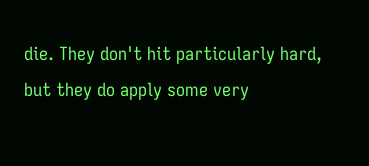die. They don't hit particularly hard, but they do apply some very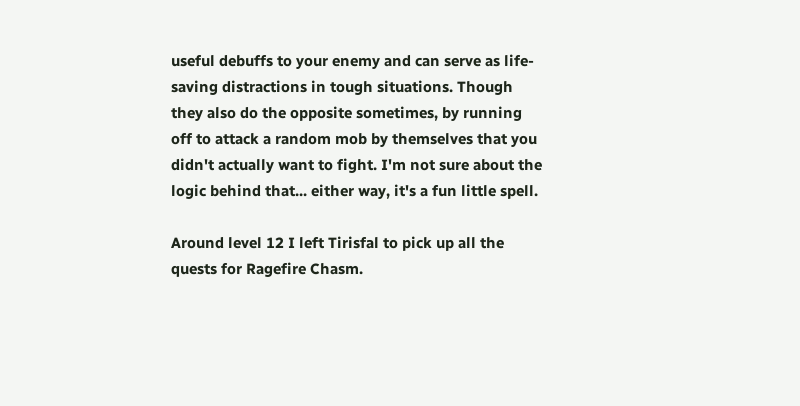useful debuffs to your enemy and can serve as life-saving distractions in tough situations. Though they also do the opposite sometimes, by running off to attack a random mob by themselves that you didn't actually want to fight. I'm not sure about the logic behind that... either way, it's a fun little spell.

Around level 12 I left Tirisfal to pick up all the quests for Ragefire Chasm.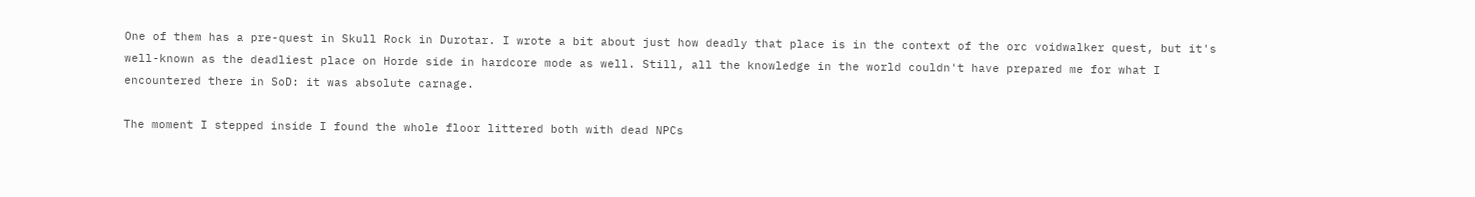One of them has a pre-quest in Skull Rock in Durotar. I wrote a bit about just how deadly that place is in the context of the orc voidwalker quest, but it's well-known as the deadliest place on Horde side in hardcore mode as well. Still, all the knowledge in the world couldn't have prepared me for what I encountered there in SoD: it was absolute carnage.

The moment I stepped inside I found the whole floor littered both with dead NPCs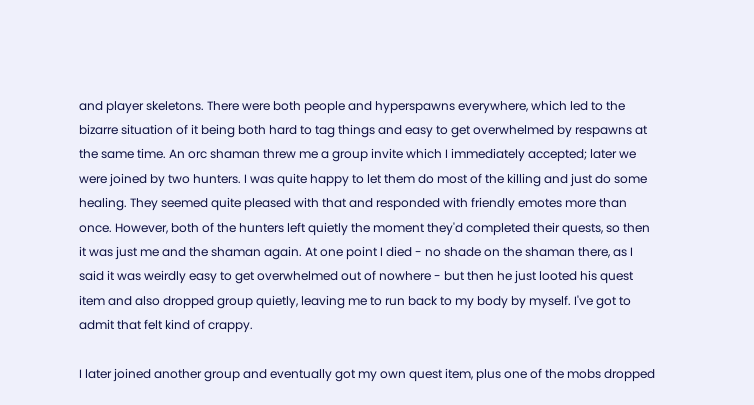and player skeletons. There were both people and hyperspawns everywhere, which led to the bizarre situation of it being both hard to tag things and easy to get overwhelmed by respawns at the same time. An orc shaman threw me a group invite which I immediately accepted; later we were joined by two hunters. I was quite happy to let them do most of the killing and just do some healing. They seemed quite pleased with that and responded with friendly emotes more than once. However, both of the hunters left quietly the moment they'd completed their quests, so then it was just me and the shaman again. At one point I died - no shade on the shaman there, as I said it was weirdly easy to get overwhelmed out of nowhere - but then he just looted his quest item and also dropped group quietly, leaving me to run back to my body by myself. I've got to admit that felt kind of crappy.

I later joined another group and eventually got my own quest item, plus one of the mobs dropped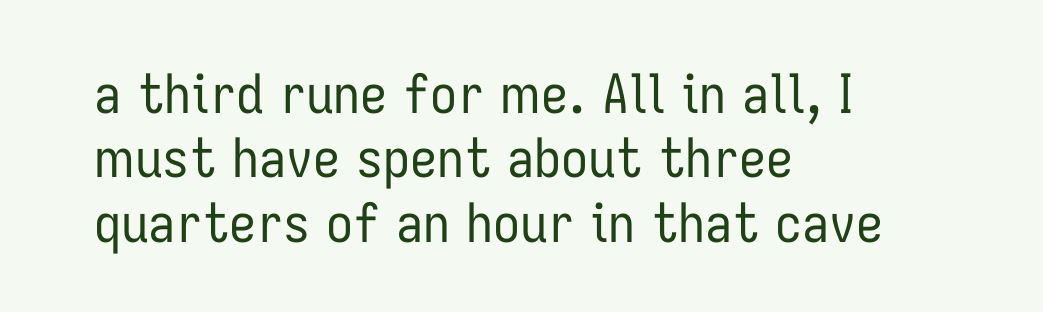a third rune for me. All in all, I must have spent about three quarters of an hour in that cave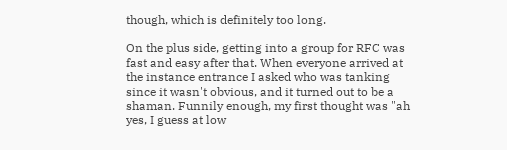though, which is definitely too long.

On the plus side, getting into a group for RFC was fast and easy after that. When everyone arrived at the instance entrance I asked who was tanking since it wasn't obvious, and it turned out to be a shaman. Funnily enough, my first thought was "ah yes, I guess at low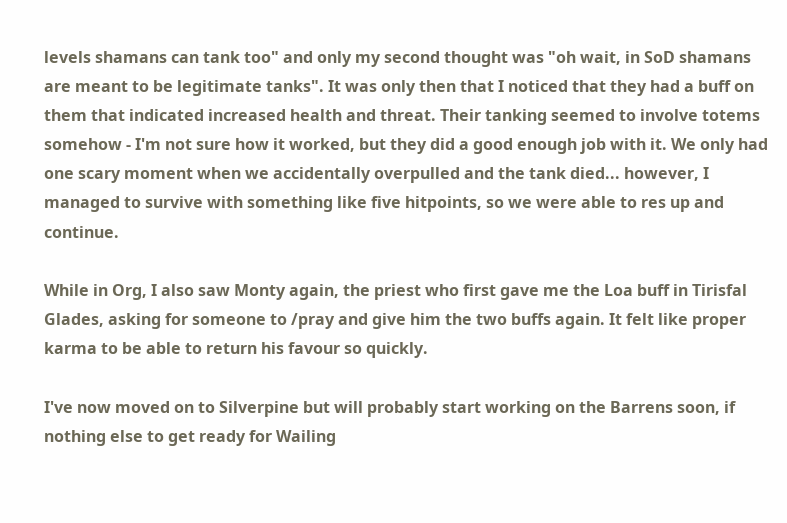levels shamans can tank too" and only my second thought was "oh wait, in SoD shamans are meant to be legitimate tanks". It was only then that I noticed that they had a buff on them that indicated increased health and threat. Their tanking seemed to involve totems somehow - I'm not sure how it worked, but they did a good enough job with it. We only had one scary moment when we accidentally overpulled and the tank died... however, I managed to survive with something like five hitpoints, so we were able to res up and continue.

While in Org, I also saw Monty again, the priest who first gave me the Loa buff in Tirisfal Glades, asking for someone to /pray and give him the two buffs again. It felt like proper karma to be able to return his favour so quickly.

I've now moved on to Silverpine but will probably start working on the Barrens soon, if nothing else to get ready for Wailing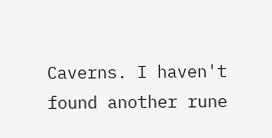Caverns. I haven't found another rune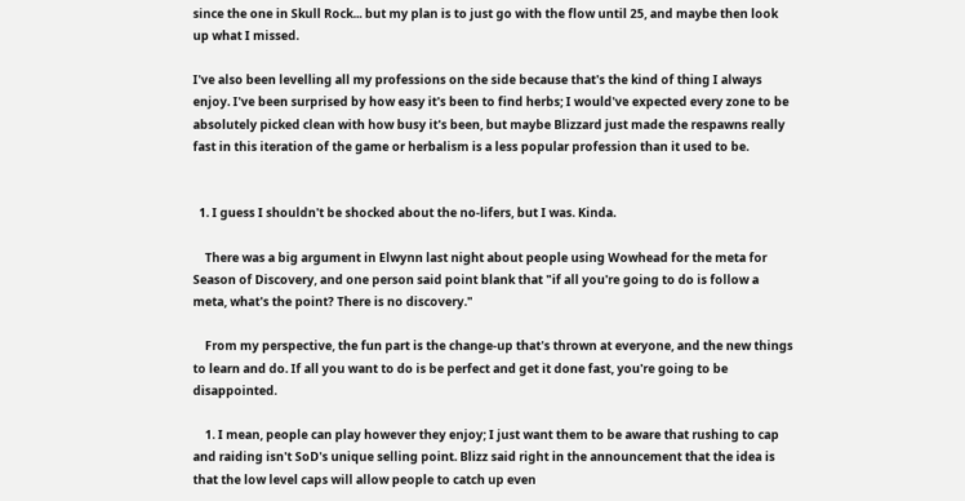since the one in Skull Rock... but my plan is to just go with the flow until 25, and maybe then look up what I missed.

I've also been levelling all my professions on the side because that's the kind of thing I always enjoy. I've been surprised by how easy it's been to find herbs; I would've expected every zone to be absolutely picked clean with how busy it's been, but maybe Blizzard just made the respawns really fast in this iteration of the game or herbalism is a less popular profession than it used to be.


  1. I guess I shouldn't be shocked about the no-lifers, but I was. Kinda.

    There was a big argument in Elwynn last night about people using Wowhead for the meta for Season of Discovery, and one person said point blank that "if all you're going to do is follow a meta, what's the point? There is no discovery."

    From my perspective, the fun part is the change-up that's thrown at everyone, and the new things to learn and do. If all you want to do is be perfect and get it done fast, you're going to be disappointed.

    1. I mean, people can play however they enjoy; I just want them to be aware that rushing to cap and raiding isn't SoD's unique selling point. Blizz said right in the announcement that the idea is that the low level caps will allow people to catch up even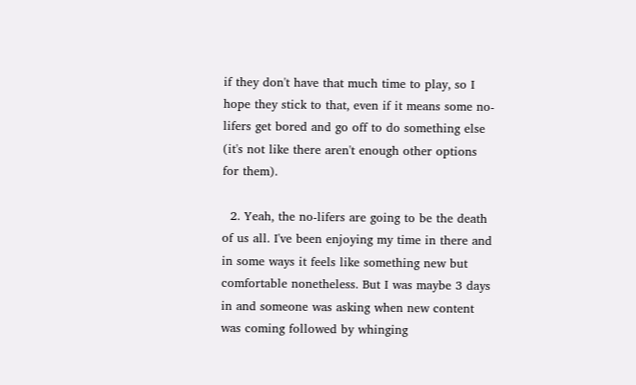if they don't have that much time to play, so I hope they stick to that, even if it means some no-lifers get bored and go off to do something else (it's not like there aren't enough other options for them).

  2. Yeah, the no-lifers are going to be the death of us all. I've been enjoying my time in there and in some ways it feels like something new but comfortable nonetheless. But I was maybe 3 days in and someone was asking when new content was coming followed by whinging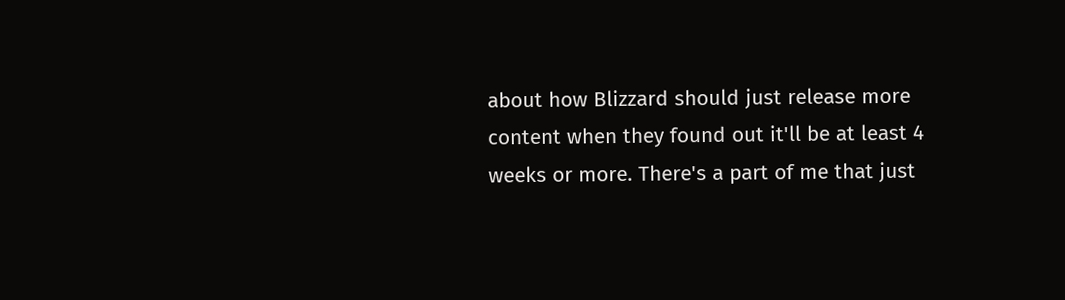about how Blizzard should just release more content when they found out it'll be at least 4 weeks or more. There's a part of me that just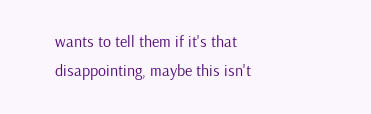wants to tell them if it's that disappointing, maybe this isn't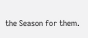the Season for them.